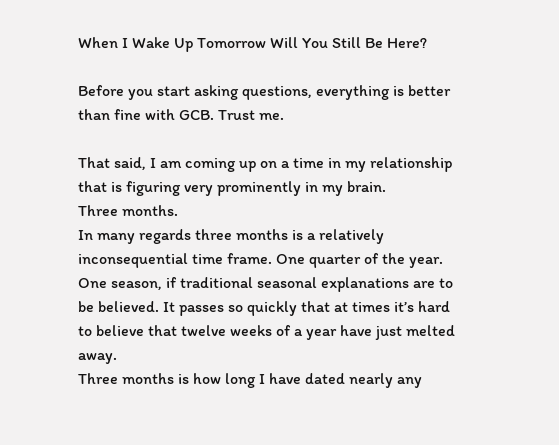When I Wake Up Tomorrow Will You Still Be Here?

Before you start asking questions, everything is better than fine with GCB. Trust me.

That said, I am coming up on a time in my relationship that is figuring very prominently in my brain.
Three months.
In many regards three months is a relatively inconsequential time frame. One quarter of the year. One season, if traditional seasonal explanations are to be believed. It passes so quickly that at times it’s hard to believe that twelve weeks of a year have just melted away.
Three months is how long I have dated nearly any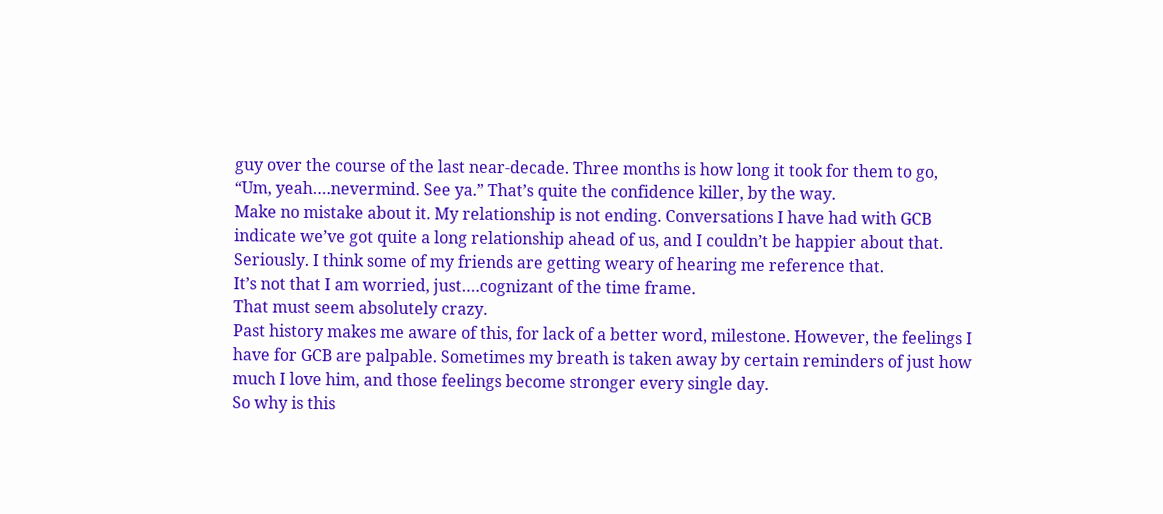guy over the course of the last near-decade. Three months is how long it took for them to go, “Um, yeah….nevermind. See ya.” That’s quite the confidence killer, by the way.
Make no mistake about it. My relationship is not ending. Conversations I have had with GCB indicate we’ve got quite a long relationship ahead of us, and I couldn’t be happier about that. Seriously. I think some of my friends are getting weary of hearing me reference that.
It’s not that I am worried, just….cognizant of the time frame.
That must seem absolutely crazy.
Past history makes me aware of this, for lack of a better word, milestone. However, the feelings I have for GCB are palpable. Sometimes my breath is taken away by certain reminders of just how much I love him, and those feelings become stronger every single day.
So why is this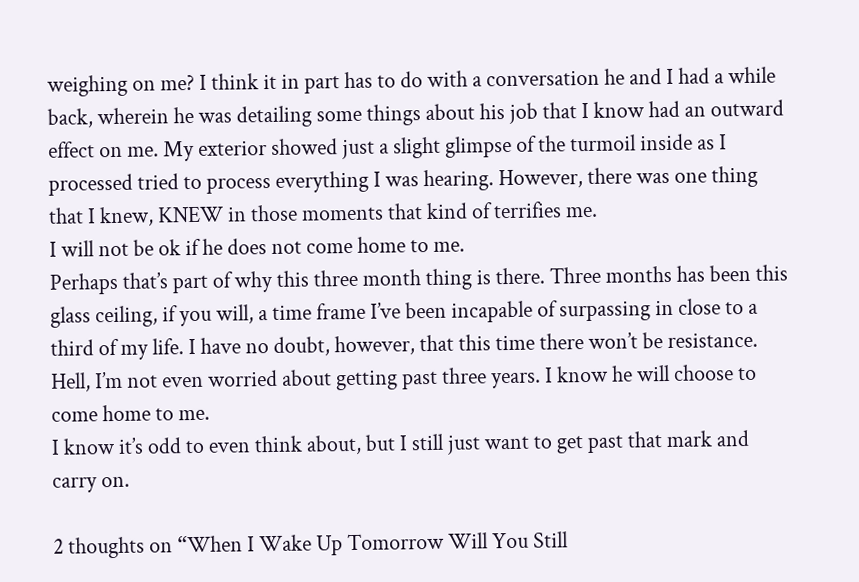weighing on me? I think it in part has to do with a conversation he and I had a while back, wherein he was detailing some things about his job that I know had an outward effect on me. My exterior showed just a slight glimpse of the turmoil inside as I processed tried to process everything I was hearing. However, there was one thing that I knew, KNEW in those moments that kind of terrifies me.
I will not be ok if he does not come home to me.
Perhaps that’s part of why this three month thing is there. Three months has been this glass ceiling, if you will, a time frame I’ve been incapable of surpassing in close to a third of my life. I have no doubt, however, that this time there won’t be resistance. Hell, I’m not even worried about getting past three years. I know he will choose to come home to me.
I know it’s odd to even think about, but I still just want to get past that mark and carry on.

2 thoughts on “When I Wake Up Tomorrow Will You Still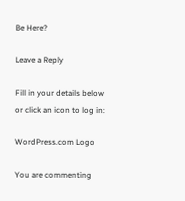Be Here?

Leave a Reply

Fill in your details below or click an icon to log in:

WordPress.com Logo

You are commenting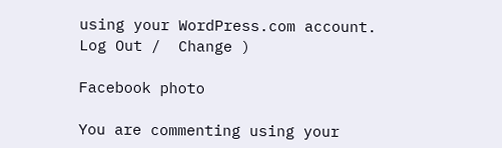using your WordPress.com account. Log Out /  Change )

Facebook photo

You are commenting using your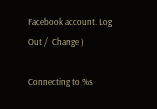Facebook account. Log Out /  Change )

Connecting to %s